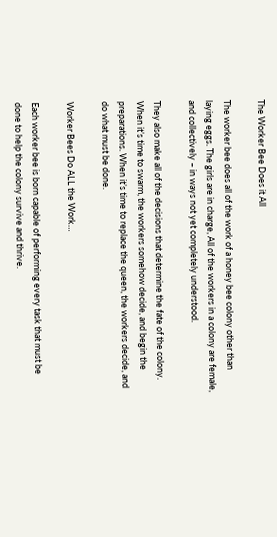The Worker Bee Does it All

The worker bee does all of the work of a honey bee colony other than laying eggs. The girls are in charge, All of the workers in a colony are female, and collectively – in ways not yet completely understood.

They also make all of the decisions that determine the fate of the colony. When it’s time to swarm, the workers somehow decide, and begin the preparations. When it’s time to replace the queen, the workers decide, and do what must be done.

Worker Bees Do ALL the Work…

Each worker bee is born capable of performing every task that must be done to help the colony survive and thrive.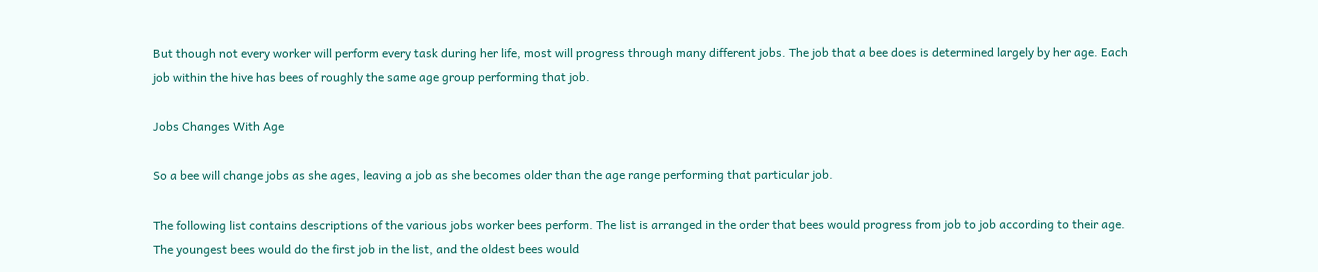But though not every worker will perform every task during her life, most will progress through many different jobs. The job that a bee does is determined largely by her age. Each job within the hive has bees of roughly the same age group performing that job.

Jobs Changes With Age

So a bee will change jobs as she ages, leaving a job as she becomes older than the age range performing that particular job.

The following list contains descriptions of the various jobs worker bees perform. The list is arranged in the order that bees would progress from job to job according to their age. The youngest bees would do the first job in the list, and the oldest bees would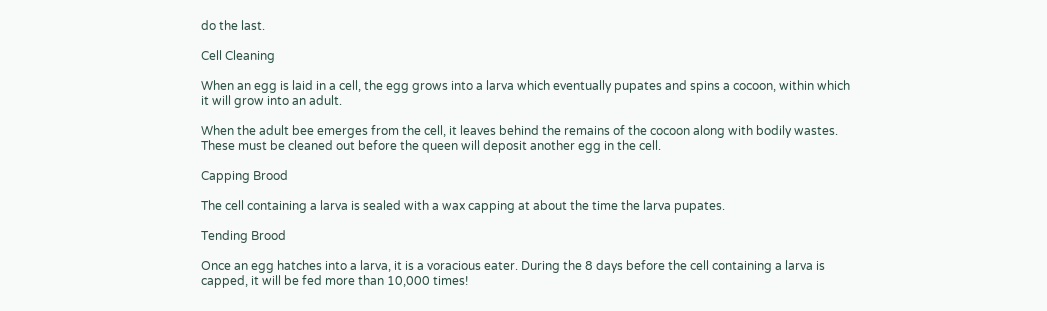do the last.

Cell Cleaning

When an egg is laid in a cell, the egg grows into a larva which eventually pupates and spins a cocoon, within which it will grow into an adult.

When the adult bee emerges from the cell, it leaves behind the remains of the cocoon along with bodily wastes. These must be cleaned out before the queen will deposit another egg in the cell.

Capping Brood

The cell containing a larva is sealed with a wax capping at about the time the larva pupates.

Tending Brood

Once an egg hatches into a larva, it is a voracious eater. During the 8 days before the cell containing a larva is capped, it will be fed more than 10,000 times!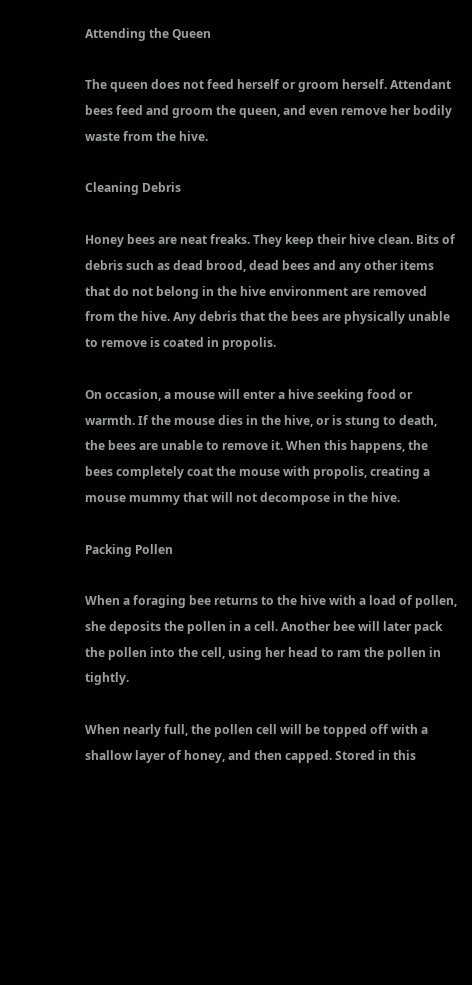Attending the Queen

The queen does not feed herself or groom herself. Attendant bees feed and groom the queen, and even remove her bodily waste from the hive.

Cleaning Debris

Honey bees are neat freaks. They keep their hive clean. Bits of debris such as dead brood, dead bees and any other items that do not belong in the hive environment are removed from the hive. Any debris that the bees are physically unable to remove is coated in propolis.

On occasion, a mouse will enter a hive seeking food or warmth. If the mouse dies in the hive, or is stung to death, the bees are unable to remove it. When this happens, the bees completely coat the mouse with propolis, creating a mouse mummy that will not decompose in the hive.

Packing Pollen

When a foraging bee returns to the hive with a load of pollen, she deposits the pollen in a cell. Another bee will later pack the pollen into the cell, using her head to ram the pollen in tightly.

When nearly full, the pollen cell will be topped off with a shallow layer of honey, and then capped. Stored in this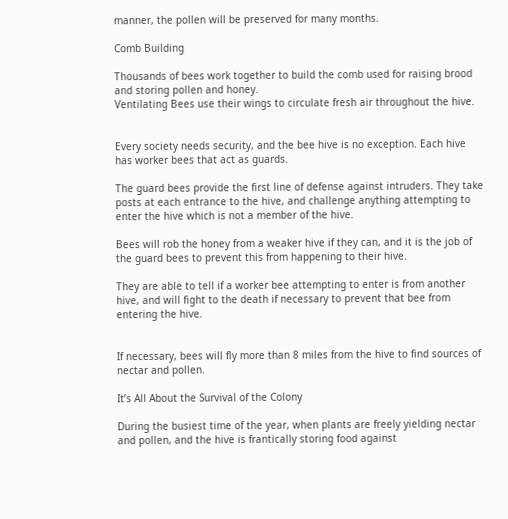manner, the pollen will be preserved for many months.

Comb Building

Thousands of bees work together to build the comb used for raising brood and storing pollen and honey.
Ventilating Bees use their wings to circulate fresh air throughout the hive.


Every society needs security, and the bee hive is no exception. Each hive has worker bees that act as guards.

The guard bees provide the first line of defense against intruders. They take posts at each entrance to the hive, and challenge anything attempting to enter the hive which is not a member of the hive.

Bees will rob the honey from a weaker hive if they can, and it is the job of the guard bees to prevent this from happening to their hive.

They are able to tell if a worker bee attempting to enter is from another hive, and will fight to the death if necessary to prevent that bee from entering the hive.


If necessary, bees will fly more than 8 miles from the hive to find sources of nectar and pollen.

It’s All About the Survival of the Colony

During the busiest time of the year, when plants are freely yielding nectar and pollen, and the hive is frantically storing food against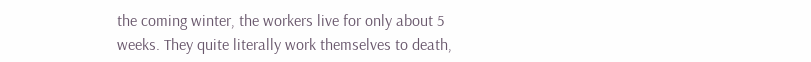the coming winter, the workers live for only about 5 weeks. They quite literally work themselves to death,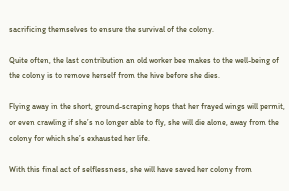sacrificing themselves to ensure the survival of the colony.

Quite often, the last contribution an old worker bee makes to the well-being of the colony is to remove herself from the hive before she dies.

Flying away in the short, ground-scraping hops that her frayed wings will permit, or even crawling if she’s no longer able to fly, she will die alone, away from the colony for which she’s exhausted her life.

With this final act of selflessness, she will have saved her colony from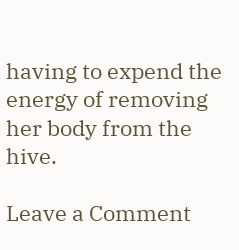having to expend the energy of removing her body from the hive.

Leave a Comment